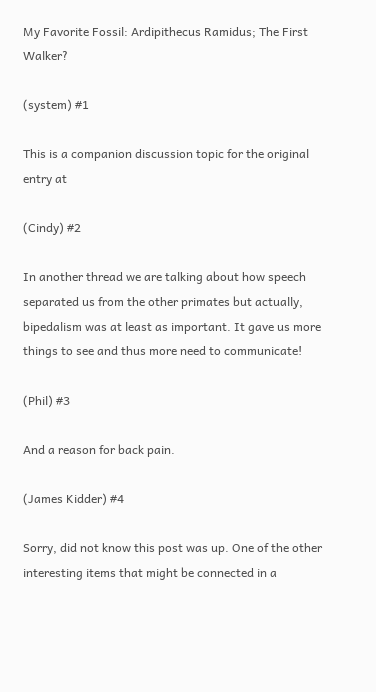My Favorite Fossil: Ardipithecus Ramidus; The First Walker?

(system) #1

This is a companion discussion topic for the original entry at

(Cindy) #2

In another thread we are talking about how speech separated us from the other primates but actually, bipedalism was at least as important. It gave us more things to see and thus more need to communicate!

(Phil) #3

And a reason for back pain.

(James Kidder) #4

Sorry, did not know this post was up. One of the other interesting items that might be connected in a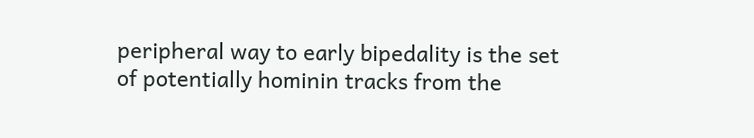peripheral way to early bipedality is the set of potentially hominin tracks from the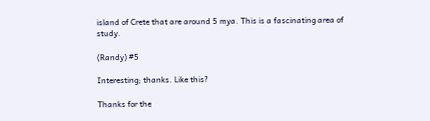island of Crete that are around 5 mya. This is a fascinating area of study.

(Randy) #5

Interesting; thanks. Like this?

Thanks for the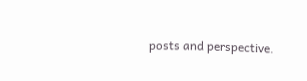posts and perspective.